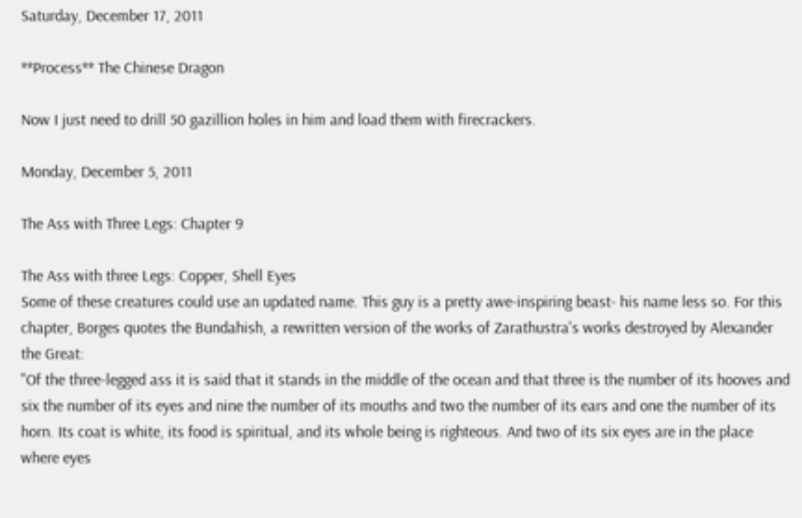Saturday, December 17, 2011

**Process** The Chinese Dragon

Now I just need to drill 50 gazillion holes in him and load them with firecrackers.

Monday, December 5, 2011

The Ass with Three Legs: Chapter 9

The Ass with three Legs: Copper, Shell Eyes
Some of these creatures could use an updated name. This guy is a pretty awe-inspiring beast- his name less so. For this chapter, Borges quotes the Bundahish, a rewritten version of the works of Zarathustra's works destroyed by Alexander the Great:
"Of the three-legged ass it is said that it stands in the middle of the ocean and that three is the number of its hooves and six the number of its eyes and nine the number of its mouths and two the number of its ears and one the number of its horn. Its coat is white, its food is spiritual, and its whole being is righteous. And two of its six eyes are in the place where eyes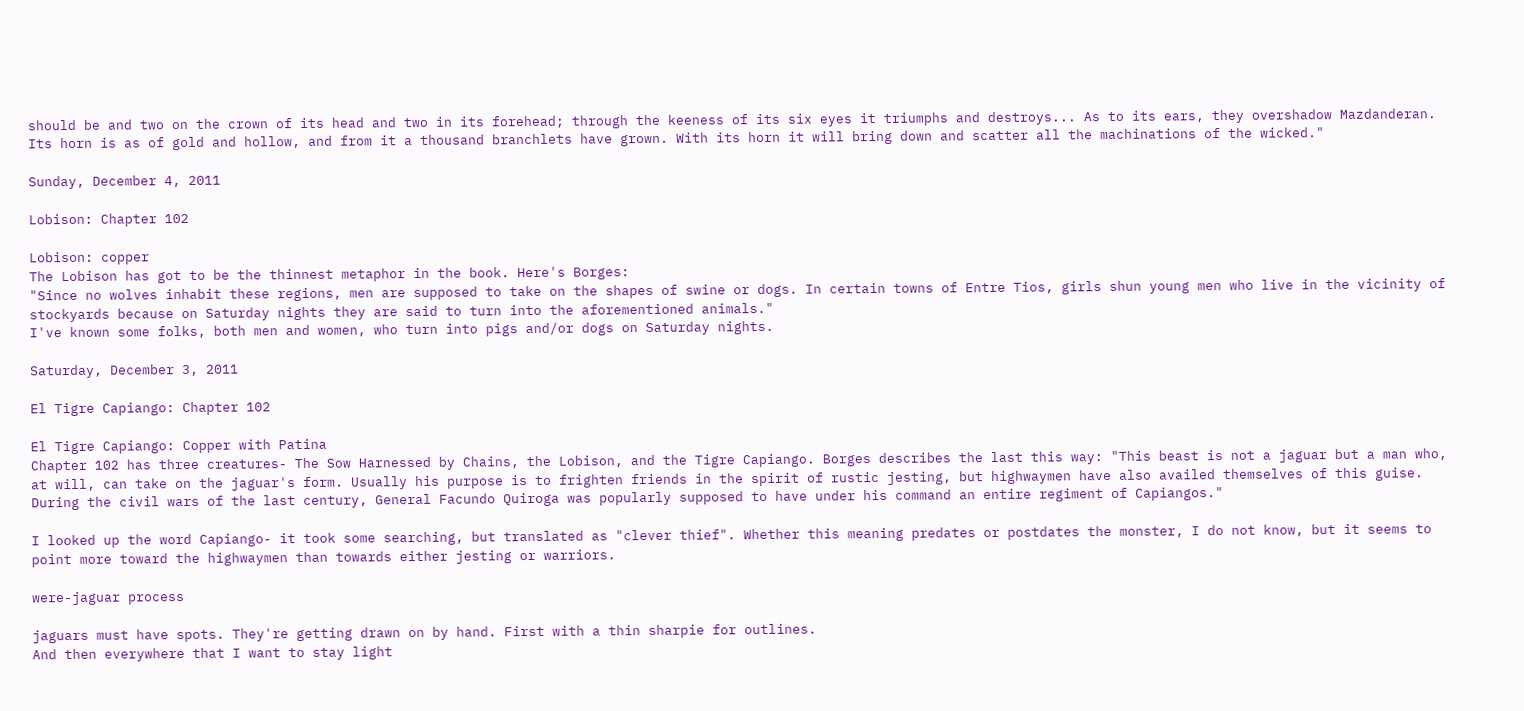should be and two on the crown of its head and two in its forehead; through the keeness of its six eyes it triumphs and destroys... As to its ears, they overshadow Mazdanderan. Its horn is as of gold and hollow, and from it a thousand branchlets have grown. With its horn it will bring down and scatter all the machinations of the wicked."

Sunday, December 4, 2011

Lobison: Chapter 102

Lobison: copper
The Lobison has got to be the thinnest metaphor in the book. Here's Borges:
"Since no wolves inhabit these regions, men are supposed to take on the shapes of swine or dogs. In certain towns of Entre Tios, girls shun young men who live in the vicinity of stockyards because on Saturday nights they are said to turn into the aforementioned animals."
I've known some folks, both men and women, who turn into pigs and/or dogs on Saturday nights.

Saturday, December 3, 2011

El Tigre Capiango: Chapter 102

El Tigre Capiango: Copper with Patina
Chapter 102 has three creatures- The Sow Harnessed by Chains, the Lobison, and the Tigre Capiango. Borges describes the last this way: "This beast is not a jaguar but a man who, at will, can take on the jaguar's form. Usually his purpose is to frighten friends in the spirit of rustic jesting, but highwaymen have also availed themselves of this guise. During the civil wars of the last century, General Facundo Quiroga was popularly supposed to have under his command an entire regiment of Capiangos."

I looked up the word Capiango- it took some searching, but translated as "clever thief". Whether this meaning predates or postdates the monster, I do not know, but it seems to point more toward the highwaymen than towards either jesting or warriors.

were-jaguar process

jaguars must have spots. They're getting drawn on by hand. First with a thin sharpie for outlines.
And then everywhere that I want to stay light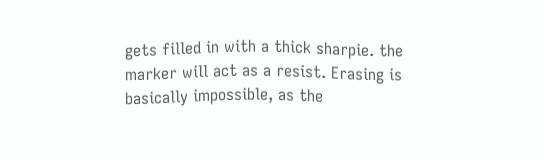gets filled in with a thick sharpie. the marker will act as a resist. Erasing is basically impossible, as the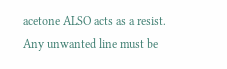acetone ALSO acts as a resist. Any unwanted line must be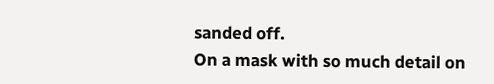sanded off.
On a mask with so much detail on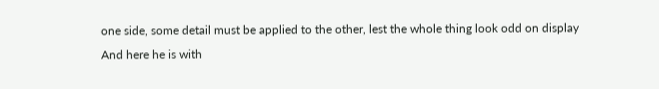one side, some detail must be applied to the other, lest the whole thing look odd on display
And here he is with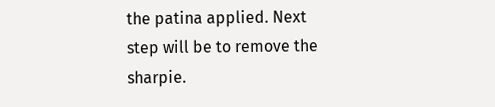the patina applied. Next step will be to remove the sharpie.